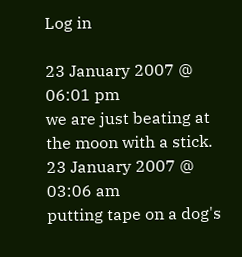Log in

23 January 2007 @ 06:01 pm
we are just beating at the moon with a stick.
23 January 2007 @ 03:06 am
putting tape on a dog's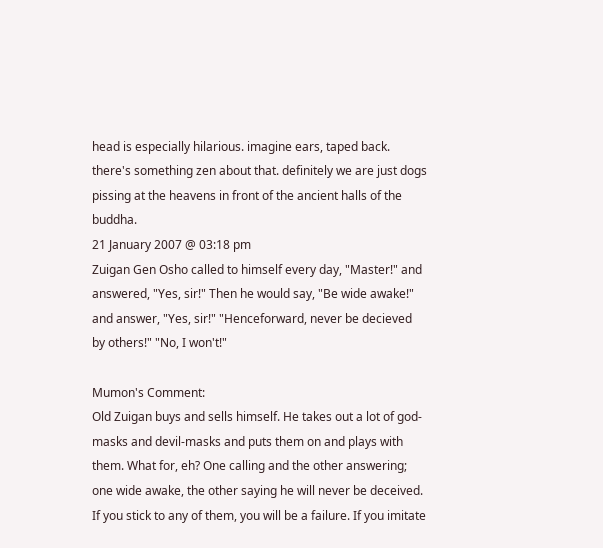head is especially hilarious. imagine ears, taped back. there's something zen about that. definitely we are just dogs pissing at the heavens in front of the ancient halls of the buddha.
21 January 2007 @ 03:18 pm
Zuigan Gen Osho called to himself every day, "Master!" and answered, "Yes, sir!" Then he would say, "Be wide awake!" and answer, "Yes, sir!" "Henceforward, never be decieved by others!" "No, I won't!"

Mumon's Comment:
Old Zuigan buys and sells himself. He takes out a lot of god-masks and devil-masks and puts them on and plays with them. What for, eh? One calling and the other answering; one wide awake, the other saying he will never be deceived. If you stick to any of them, you will be a failure. If you imitate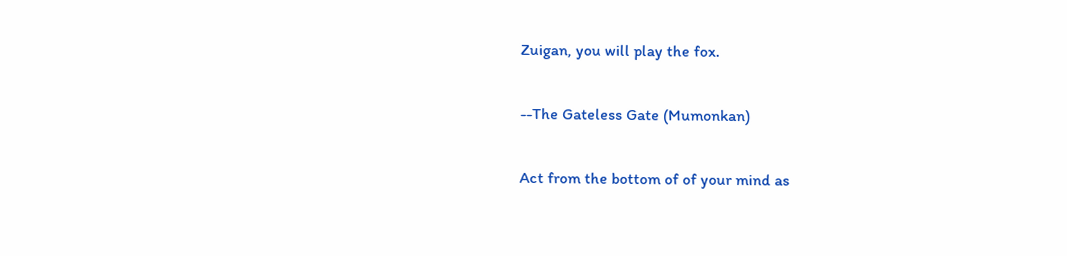Zuigan, you will play the fox.

--The Gateless Gate (Mumonkan)

Act from the bottom of of your mind as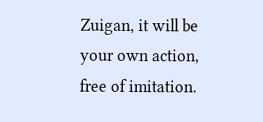Zuigan, it will be your own action, free of imitation.